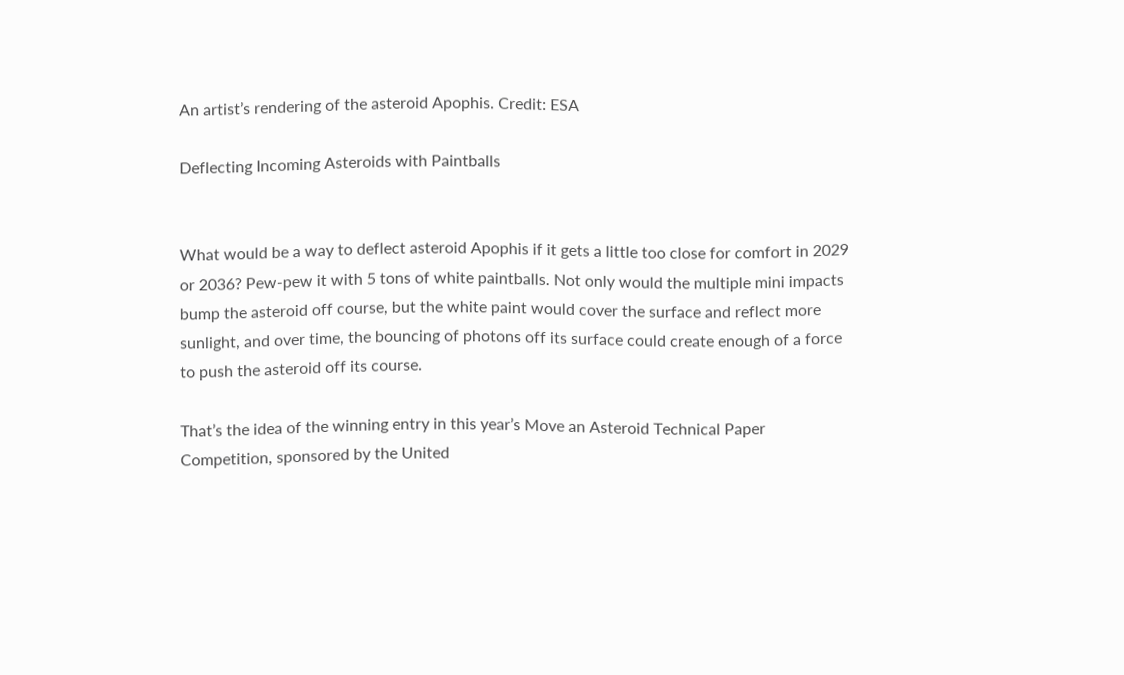An artist’s rendering of the asteroid Apophis. Credit: ESA

Deflecting Incoming Asteroids with Paintballs


What would be a way to deflect asteroid Apophis if it gets a little too close for comfort in 2029 or 2036? Pew-pew it with 5 tons of white paintballs. Not only would the multiple mini impacts bump the asteroid off course, but the white paint would cover the surface and reflect more sunlight, and over time, the bouncing of photons off its surface could create enough of a force to push the asteroid off its course.

That’s the idea of the winning entry in this year’s Move an Asteroid Technical Paper Competition, sponsored by the United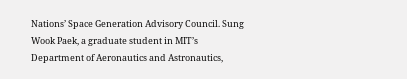Nations’ Space Generation Advisory Council. Sung Wook Paek, a graduate student in MIT’s Department of Aeronautics and Astronautics,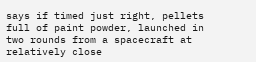says if timed just right, pellets full of paint powder, launched in two rounds from a spacecraft at relatively close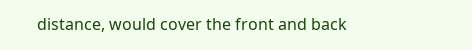distance, would cover the front and back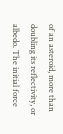of an asteroid, more than doubling its reflectivity, or albedo. The initial force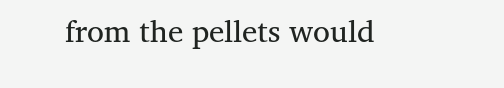from the pellets would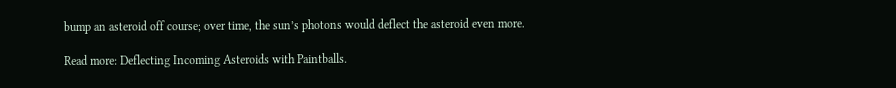bump an asteroid off course; over time, the sun’s photons would deflect the asteroid even more.

Read more: Deflecting Incoming Asteroids with Paintballs.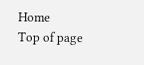Home           Top of page